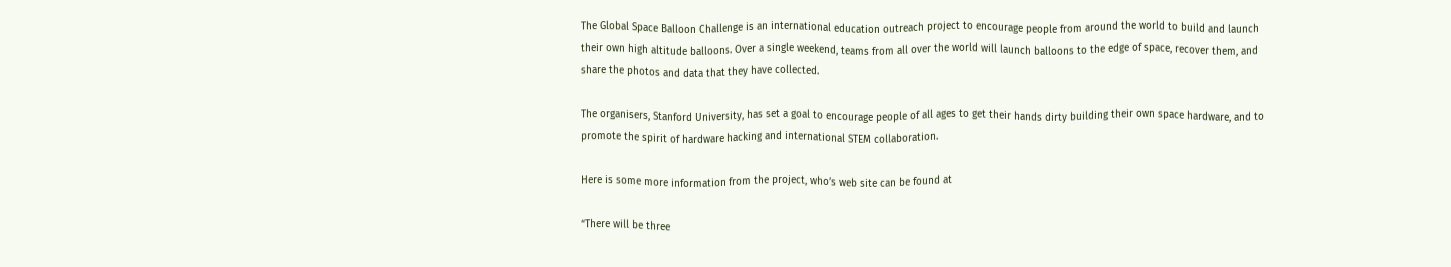The Global Space Balloon Challenge is an international education outreach project to encourage people from around the world to build and launch their own high altitude balloons. Over a single weekend, teams from all over the world will launch balloons to the edge of space, recover them, and share the photos and data that they have collected.

The organisers, Stanford University, has set a goal to encourage people of all ages to get their hands dirty building their own space hardware, and to promote the spirit of hardware hacking and international STEM collaboration.

Here is some more information from the project, who’s web site can be found at

“There will be three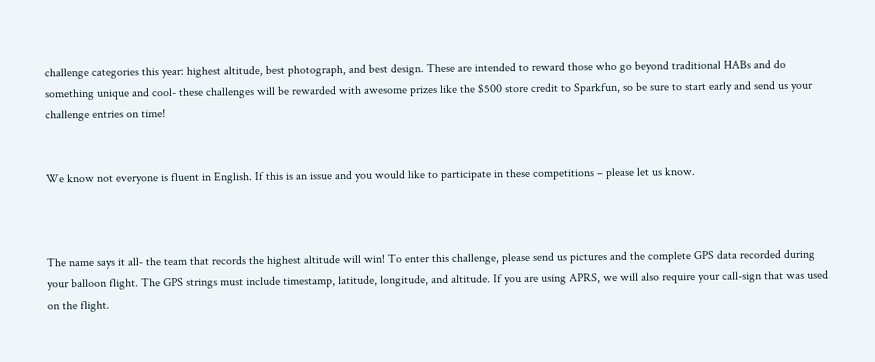challenge categories this year: highest altitude, best photograph, and best design. These are intended to reward those who go beyond traditional HABs and do something unique and cool- these challenges will be rewarded with awesome prizes like the $500 store credit to Sparkfun, so be sure to start early and send us your challenge entries on time!


We know not everyone is fluent in English. If this is an issue and you would like to participate in these competitions – please let us know.



The name says it all- the team that records the highest altitude will win! To enter this challenge, please send us pictures and the complete GPS data recorded during your balloon flight. The GPS strings must include timestamp, latitude, longitude, and altitude. If you are using APRS, we will also require your call-sign that was used on the flight.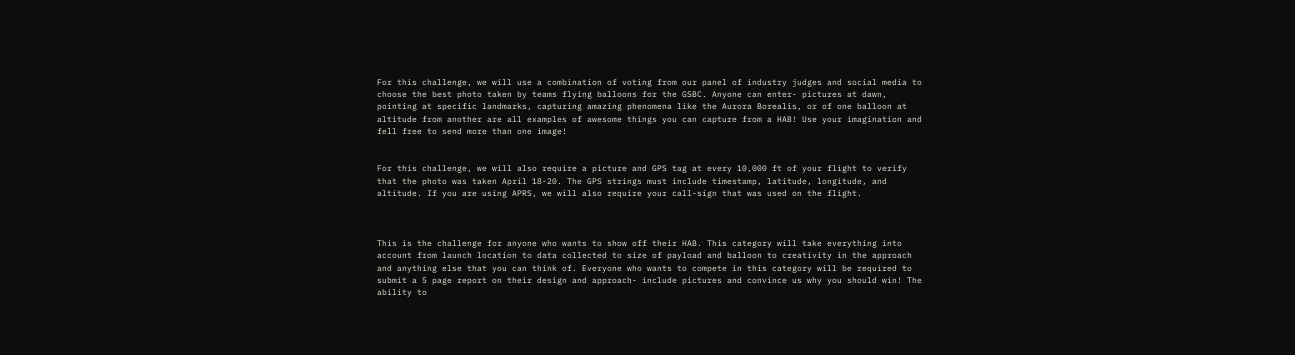For this challenge, we will use a combination of voting from our panel of industry judges and social media to choose the best photo taken by teams flying balloons for the GSBC. Anyone can enter- pictures at dawn, pointing at specific landmarks, capturing amazing phenomena like the Aurora Borealis, or of one balloon at altitude from another are all examples of awesome things you can capture from a HAB! Use your imagination and fell free to send more than one image!


For this challenge, we will also require a picture and GPS tag at every 10,000 ft of your flight to verify that the photo was taken April 18-20. The GPS strings must include timestamp, latitude, longitude, and altitude. If you are using APRS, we will also require your call-sign that was used on the flight.



This is the challenge for anyone who wants to show off their HAB. This category will take everything into account from launch location to data collected to size of payload and balloon to creativity in the approach and anything else that you can think of. Everyone who wants to compete in this category will be required to submit a 5 page report on their design and approach- include pictures and convince us why you should win! The ability to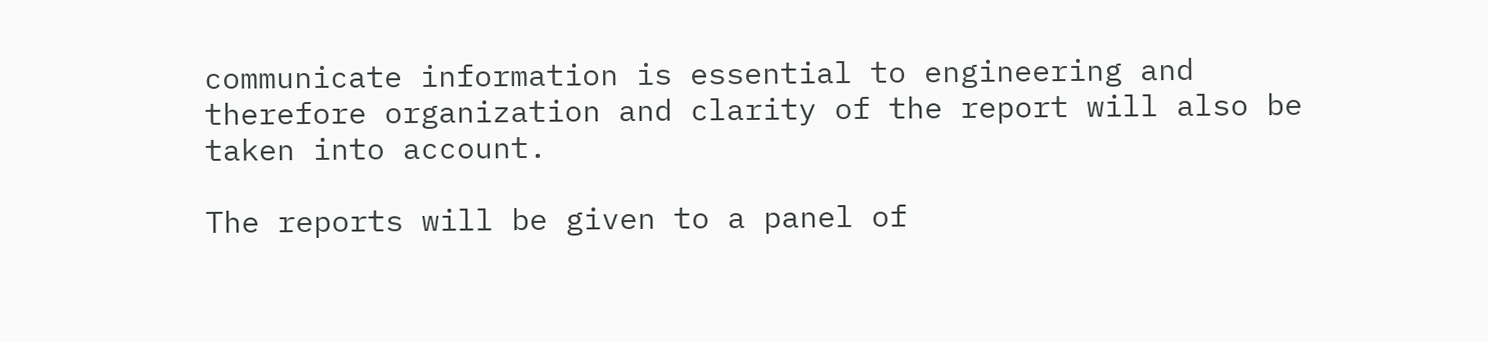communicate information is essential to engineering and therefore organization and clarity of the report will also be taken into account.

The reports will be given to a panel of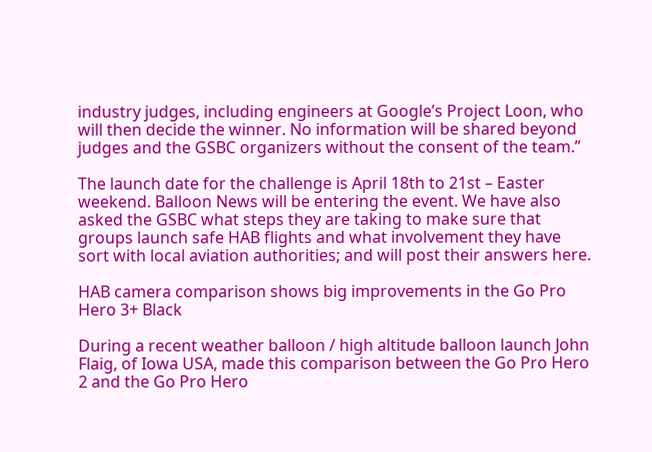industry judges, including engineers at Google’s Project Loon, who will then decide the winner. No information will be shared beyond judges and the GSBC organizers without the consent of the team.”

The launch date for the challenge is April 18th to 21st – Easter weekend. Balloon News will be entering the event. We have also asked the GSBC what steps they are taking to make sure that groups launch safe HAB flights and what involvement they have sort with local aviation authorities; and will post their answers here.

HAB camera comparison shows big improvements in the Go Pro Hero 3+ Black

During a recent weather balloon / high altitude balloon launch John Flaig, of Iowa USA, made this comparison between the Go Pro Hero 2 and the Go Pro Hero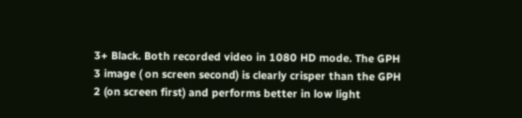3+ Black. Both recorded video in 1080 HD mode. The GPH 3 image ( on screen second) is clearly crisper than the GPH 2 (on screen first) and performs better in low light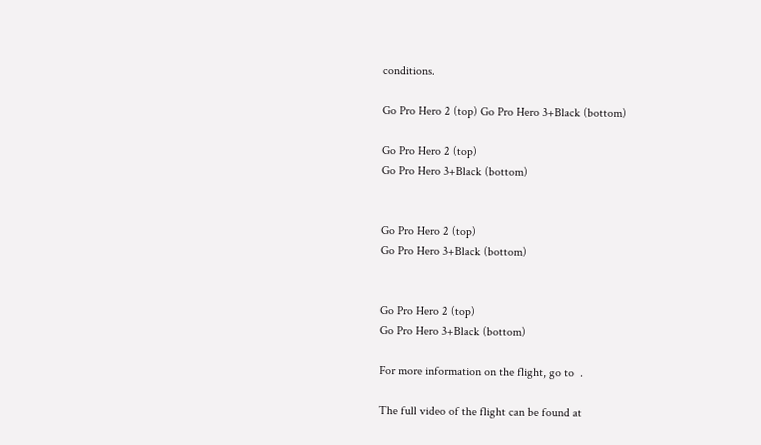conditions.

Go Pro Hero 2 (top) Go Pro Hero 3+Black (bottom)

Go Pro Hero 2 (top)
Go Pro Hero 3+Black (bottom)


Go Pro Hero 2 (top)
Go Pro Hero 3+Black (bottom)


Go Pro Hero 2 (top)
Go Pro Hero 3+Black (bottom)

For more information on the flight, go to  .

The full video of the flight can be found at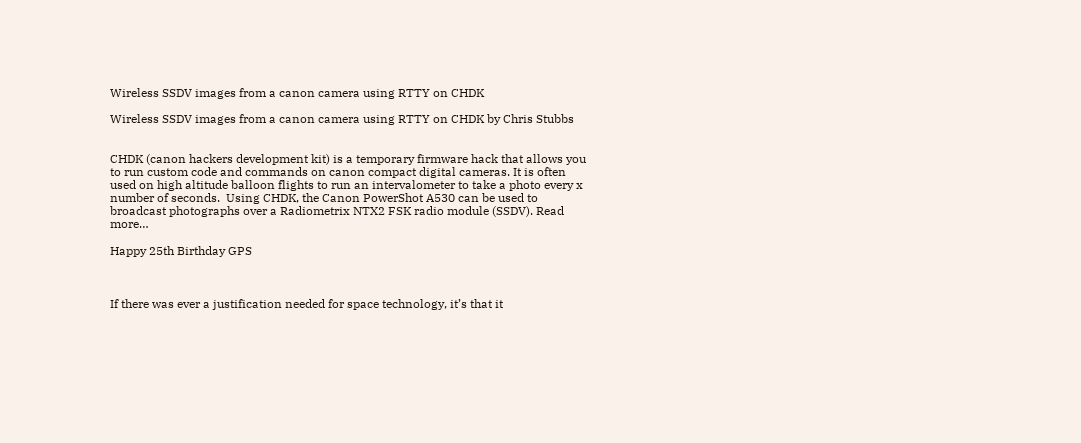Wireless SSDV images from a canon camera using RTTY on CHDK

Wireless SSDV images from a canon camera using RTTY on CHDK by Chris Stubbs


CHDK (canon hackers development kit) is a temporary firmware hack that allows you to run custom code and commands on canon compact digital cameras. It is often used on high altitude balloon flights to run an intervalometer to take a photo every x number of seconds.  Using CHDK, the Canon PowerShot A530 can be used to broadcast photographs over a Radiometrix NTX2 FSK radio module (SSDV). Read more…

Happy 25th Birthday GPS



If there was ever a justification needed for space technology, it’s that it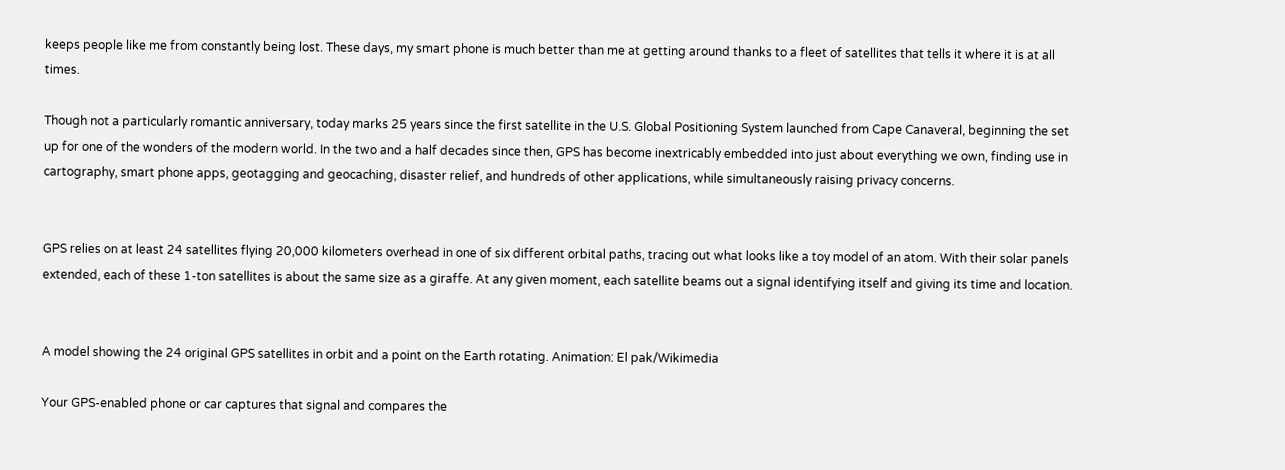keeps people like me from constantly being lost. These days, my smart phone is much better than me at getting around thanks to a fleet of satellites that tells it where it is at all times.

Though not a particularly romantic anniversary, today marks 25 years since the first satellite in the U.S. Global Positioning System launched from Cape Canaveral, beginning the set up for one of the wonders of the modern world. In the two and a half decades since then, GPS has become inextricably embedded into just about everything we own, finding use in cartography, smart phone apps, geotagging and geocaching, disaster relief, and hundreds of other applications, while simultaneously raising privacy concerns.


GPS relies on at least 24 satellites flying 20,000 kilometers overhead in one of six different orbital paths, tracing out what looks like a toy model of an atom. With their solar panels extended, each of these 1-ton satellites is about the same size as a giraffe. At any given moment, each satellite beams out a signal identifying itself and giving its time and location.


A model showing the 24 original GPS satellites in orbit and a point on the Earth rotating. Animation: El pak/Wikimedia

Your GPS-enabled phone or car captures that signal and compares the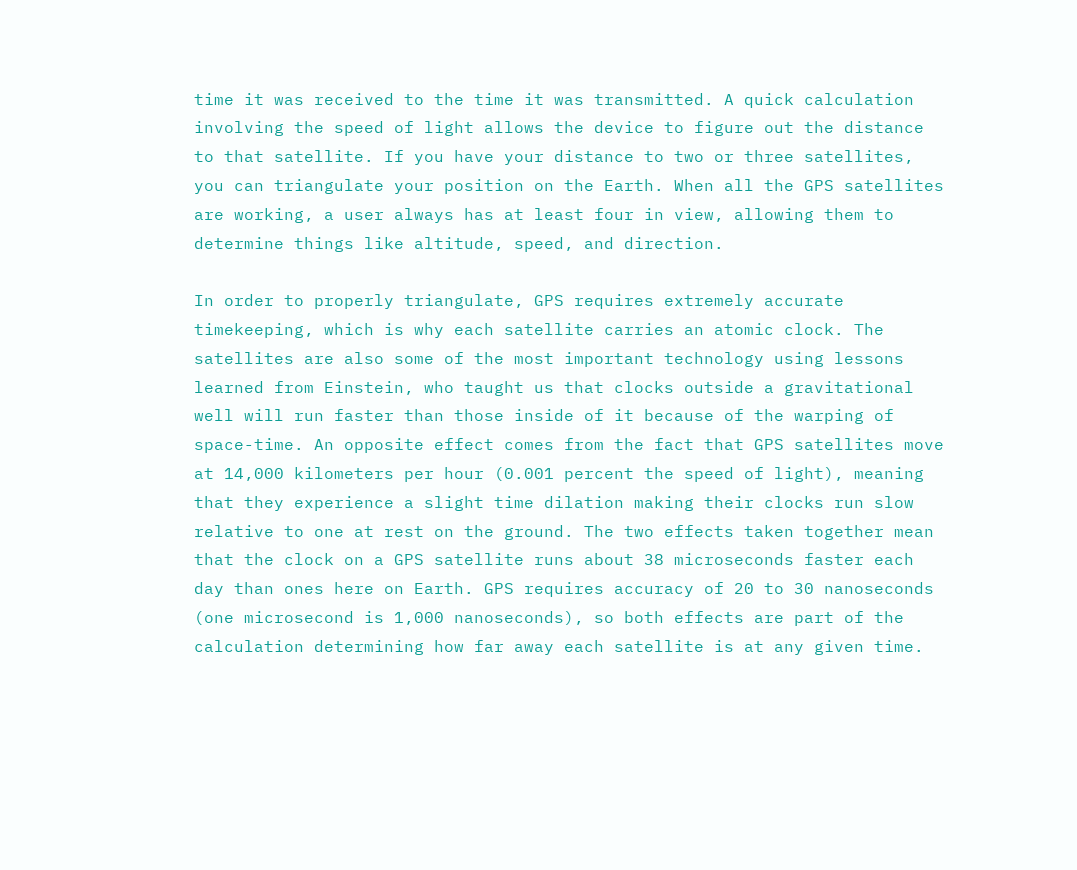time it was received to the time it was transmitted. A quick calculation involving the speed of light allows the device to figure out the distance to that satellite. If you have your distance to two or three satellites, you can triangulate your position on the Earth. When all the GPS satellites are working, a user always has at least four in view, allowing them to determine things like altitude, speed, and direction.

In order to properly triangulate, GPS requires extremely accurate timekeeping, which is why each satellite carries an atomic clock. The satellites are also some of the most important technology using lessons learned from Einstein, who taught us that clocks outside a gravitational well will run faster than those inside of it because of the warping of space-time. An opposite effect comes from the fact that GPS satellites move at 14,000 kilometers per hour (0.001 percent the speed of light), meaning that they experience a slight time dilation making their clocks run slow relative to one at rest on the ground. The two effects taken together mean that the clock on a GPS satellite runs about 38 microseconds faster each day than ones here on Earth. GPS requires accuracy of 20 to 30 nanoseconds (one microsecond is 1,000 nanoseconds), so both effects are part of the calculation determining how far away each satellite is at any given time.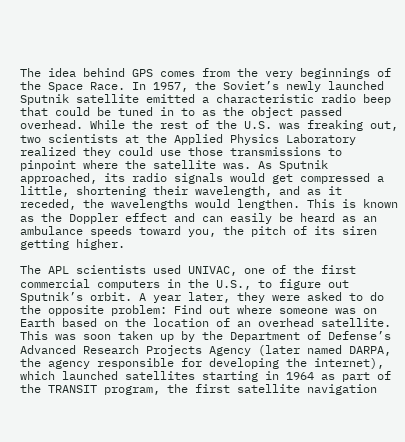The idea behind GPS comes from the very beginnings of the Space Race. In 1957, the Soviet’s newly launched Sputnik satellite emitted a characteristic radio beep that could be tuned in to as the object passed overhead. While the rest of the U.S. was freaking out, two scientists at the Applied Physics Laboratory realized they could use those transmissions to pinpoint where the satellite was. As Sputnik approached, its radio signals would get compressed a little, shortening their wavelength, and as it receded, the wavelengths would lengthen. This is known as the Doppler effect and can easily be heard as an ambulance speeds toward you, the pitch of its siren getting higher.

The APL scientists used UNIVAC, one of the first commercial computers in the U.S., to figure out Sputnik’s orbit. A year later, they were asked to do the opposite problem: Find out where someone was on Earth based on the location of an overhead satellite. This was soon taken up by the Department of Defense’s Advanced Research Projects Agency (later named DARPA, the agency responsible for developing the internet), which launched satellites starting in 1964 as part of the TRANSIT program, the first satellite navigation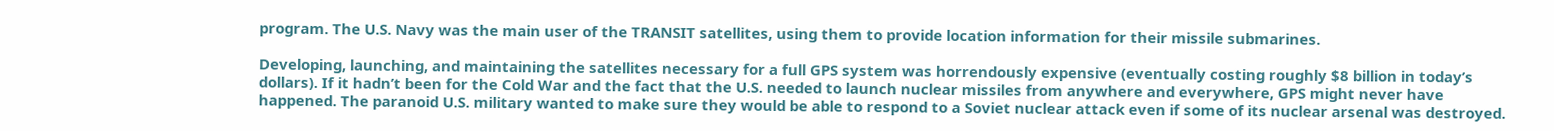program. The U.S. Navy was the main user of the TRANSIT satellites, using them to provide location information for their missile submarines.

Developing, launching, and maintaining the satellites necessary for a full GPS system was horrendously expensive (eventually costing roughly $8 billion in today’s dollars). If it hadn’t been for the Cold War and the fact that the U.S. needed to launch nuclear missiles from anywhere and everywhere, GPS might never have happened. The paranoid U.S. military wanted to make sure they would be able to respond to a Soviet nuclear attack even if some of its nuclear arsenal was destroyed.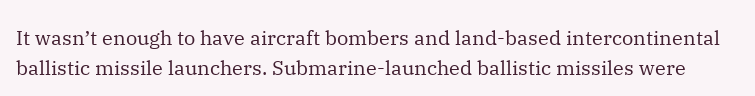It wasn’t enough to have aircraft bombers and land-based intercontinental ballistic missile launchers. Submarine-launched ballistic missiles were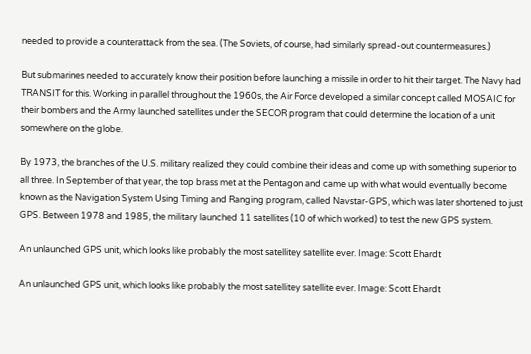needed to provide a counterattack from the sea. (The Soviets, of course, had similarly spread-out countermeasures.)

But submarines needed to accurately know their position before launching a missile in order to hit their target. The Navy had TRANSIT for this. Working in parallel throughout the 1960s, the Air Force developed a similar concept called MOSAIC for their bombers and the Army launched satellites under the SECOR program that could determine the location of a unit somewhere on the globe.

By 1973, the branches of the U.S. military realized they could combine their ideas and come up with something superior to all three. In September of that year, the top brass met at the Pentagon and came up with what would eventually become known as the Navigation System Using Timing and Ranging program, called Navstar-GPS, which was later shortened to just GPS. Between 1978 and 1985, the military launched 11 satellites (10 of which worked) to test the new GPS system.

An unlaunched GPS unit, which looks like probably the most satellitey satellite ever. Image: Scott Ehardt

An unlaunched GPS unit, which looks like probably the most satellitey satellite ever. Image: Scott Ehardt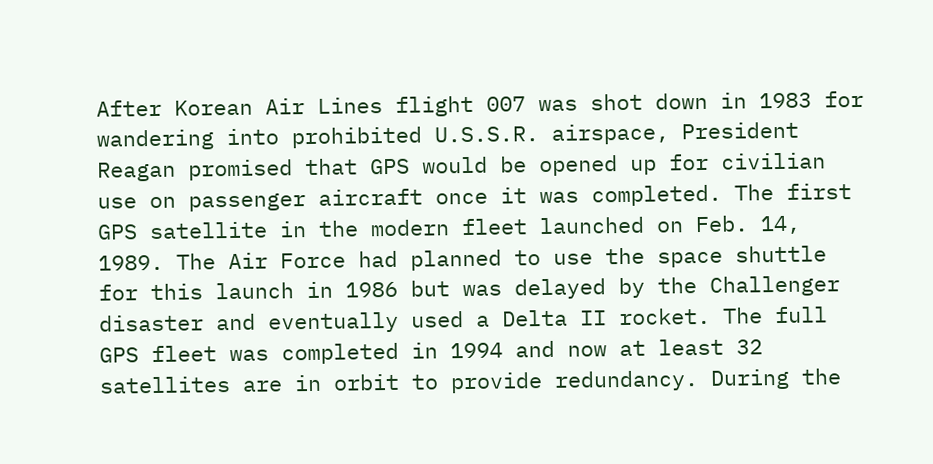After Korean Air Lines flight 007 was shot down in 1983 for wandering into prohibited U.S.S.R. airspace, President Reagan promised that GPS would be opened up for civilian use on passenger aircraft once it was completed. The first GPS satellite in the modern fleet launched on Feb. 14, 1989. The Air Force had planned to use the space shuttle for this launch in 1986 but was delayed by the Challenger disaster and eventually used a Delta II rocket. The full GPS fleet was completed in 1994 and now at least 32 satellites are in orbit to provide redundancy. During the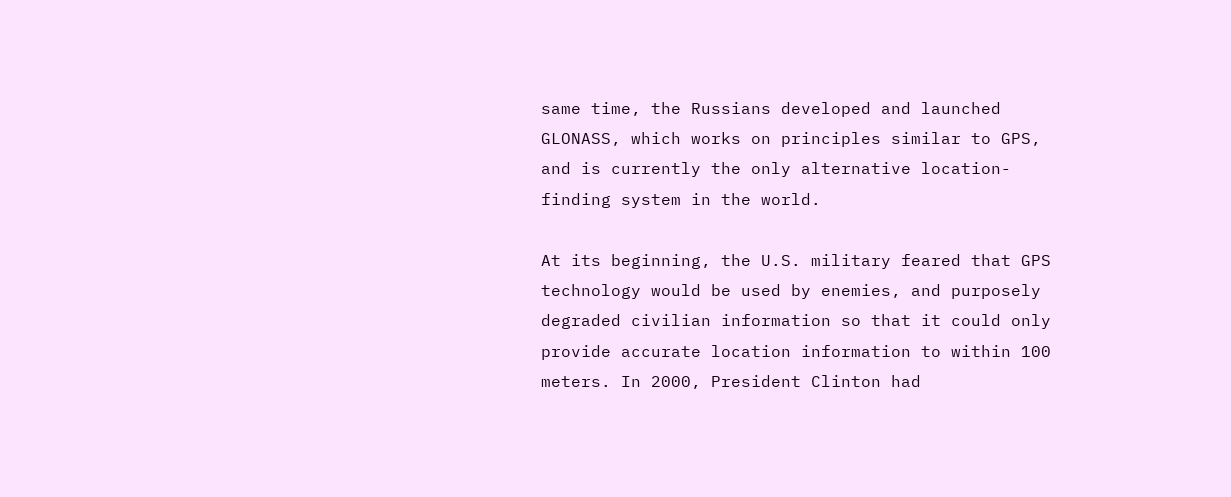same time, the Russians developed and launched GLONASS, which works on principles similar to GPS, and is currently the only alternative location-finding system in the world.

At its beginning, the U.S. military feared that GPS technology would be used by enemies, and purposely degraded civilian information so that it could only provide accurate location information to within 100 meters. In 2000, President Clinton had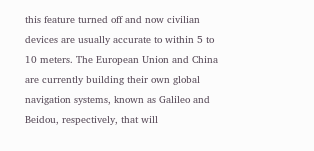this feature turned off and now civilian devices are usually accurate to within 5 to 10 meters. The European Union and China are currently building their own global navigation systems, known as Galileo and Beidou, respectively, that will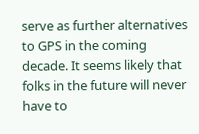serve as further alternatives to GPS in the coming decade. It seems likely that folks in the future will never have to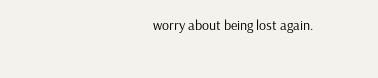worry about being lost again.